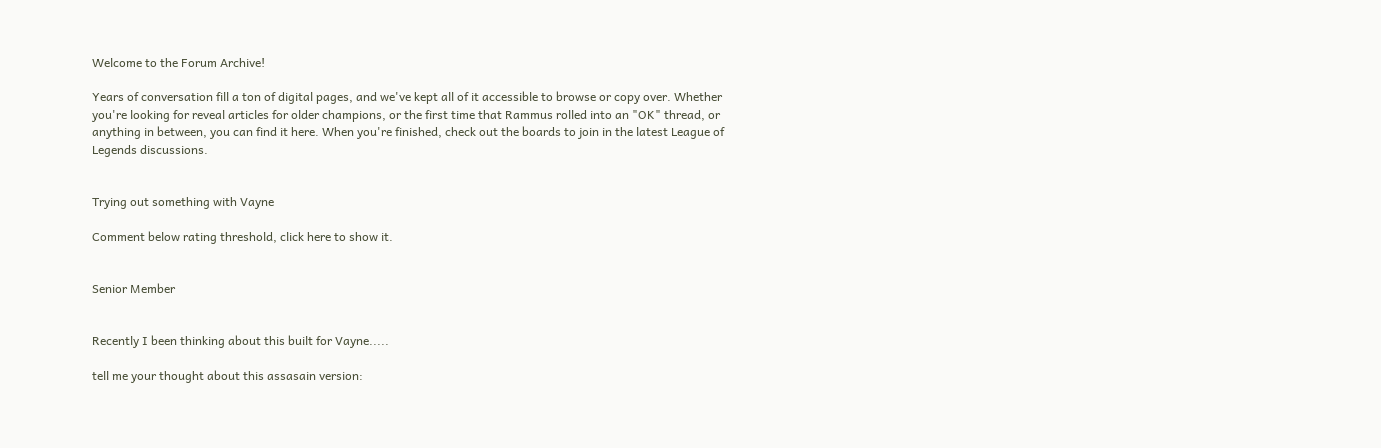Welcome to the Forum Archive!

Years of conversation fill a ton of digital pages, and we've kept all of it accessible to browse or copy over. Whether you're looking for reveal articles for older champions, or the first time that Rammus rolled into an "OK" thread, or anything in between, you can find it here. When you're finished, check out the boards to join in the latest League of Legends discussions.


Trying out something with Vayne

Comment below rating threshold, click here to show it.


Senior Member


Recently I been thinking about this built for Vayne.....

tell me your thought about this assasain version: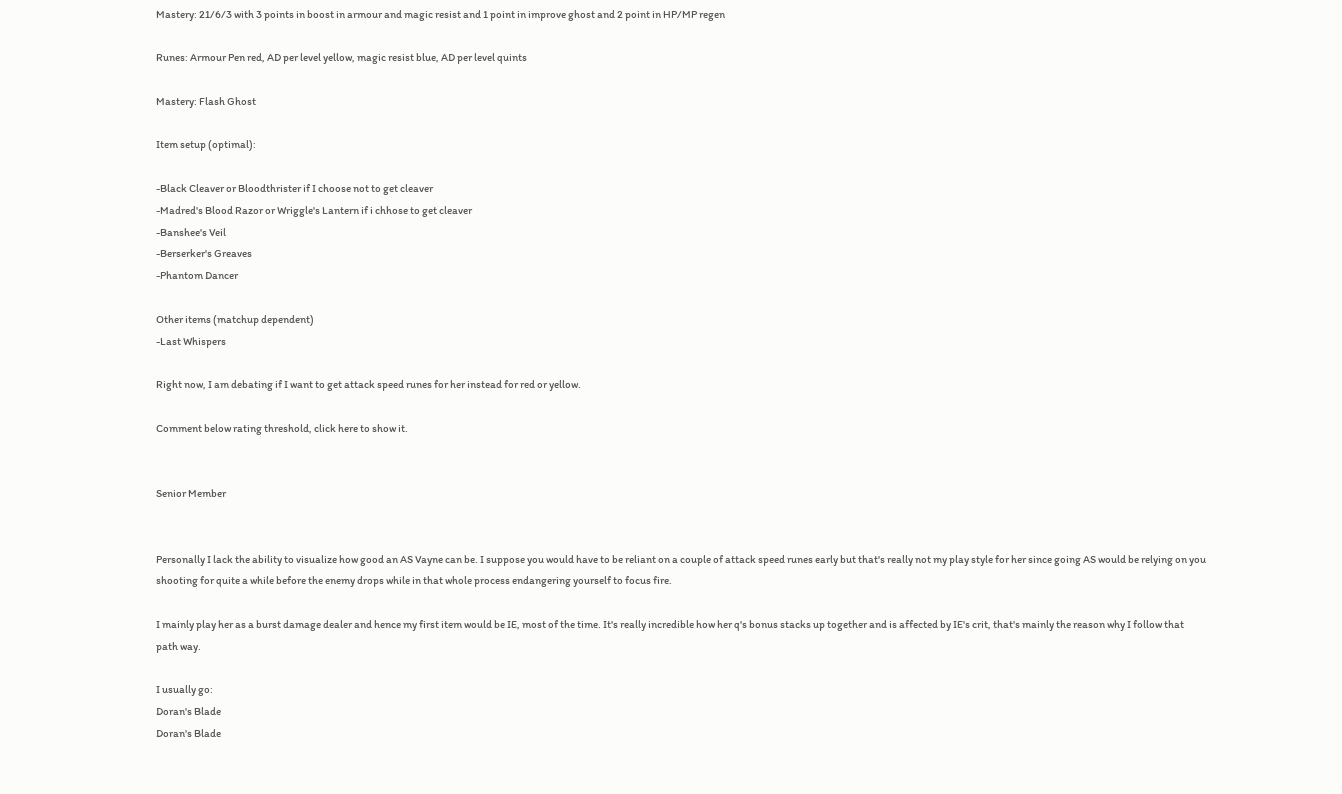Mastery: 21/6/3 with 3 points in boost in armour and magic resist and 1 point in improve ghost and 2 point in HP/MP regen

Runes: Armour Pen red, AD per level yellow, magic resist blue, AD per level quints

Mastery: Flash Ghost

Item setup (optimal):

-Black Cleaver or Bloodthrister if I choose not to get cleaver
-Madred's Blood Razor or Wriggle's Lantern if i chhose to get cleaver
-Banshee's Veil
-Berserker's Greaves
-Phantom Dancer

Other items (matchup dependent)
-Last Whispers

Right now, I am debating if I want to get attack speed runes for her instead for red or yellow.

Comment below rating threshold, click here to show it.


Senior Member


Personally I lack the ability to visualize how good an AS Vayne can be. I suppose you would have to be reliant on a couple of attack speed runes early but that's really not my play style for her since going AS would be relying on you shooting for quite a while before the enemy drops while in that whole process endangering yourself to focus fire.

I mainly play her as a burst damage dealer and hence my first item would be IE, most of the time. It's really incredible how her q's bonus stacks up together and is affected by IE's crit, that's mainly the reason why I follow that path way.

I usually go:
Doran's Blade
Doran's Blade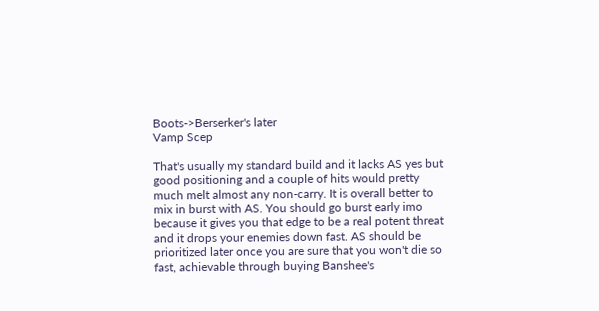Boots->Berserker's later
Vamp Scep

That's usually my standard build and it lacks AS yes but good positioning and a couple of hits would pretty much melt almost any non-carry. It is overall better to mix in burst with AS. You should go burst early imo because it gives you that edge to be a real potent threat and it drops your enemies down fast. AS should be prioritized later once you are sure that you won't die so fast, achievable through buying Banshee's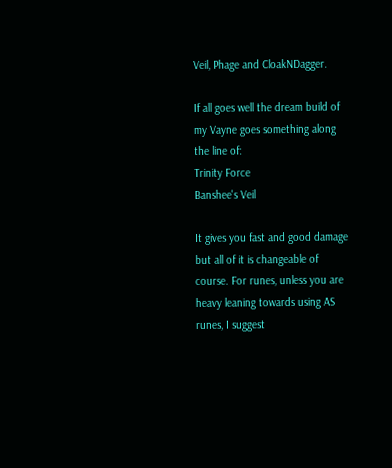Veil, Phage and CloakNDagger.

If all goes well the dream build of my Vayne goes something along the line of:
Trinity Force
Banshee's Veil

It gives you fast and good damage but all of it is changeable of course. For runes, unless you are heavy leaning towards using AS runes, I suggest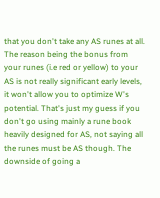that you don't take any AS runes at all. The reason being the bonus from your runes (i.e red or yellow) to your AS is not really significant early levels, it won't allow you to optimize W's potential. That's just my guess if you don't go using mainly a rune book heavily designed for AS, not saying all the runes must be AS though. The downside of going a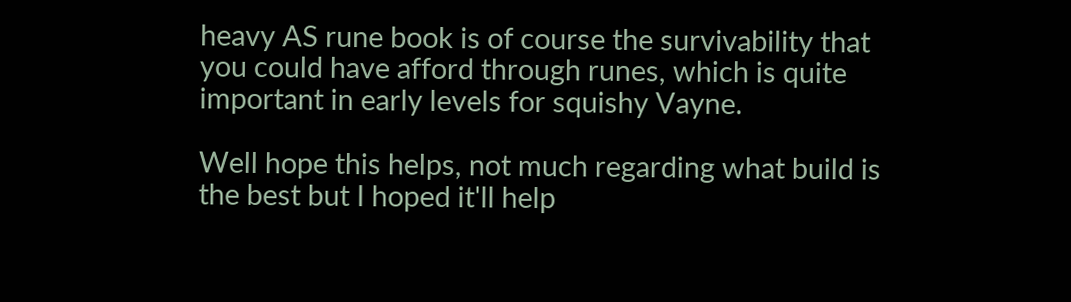heavy AS rune book is of course the survivability that you could have afford through runes, which is quite important in early levels for squishy Vayne.

Well hope this helps, not much regarding what build is the best but I hoped it'll help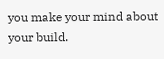you make your mind about your build.